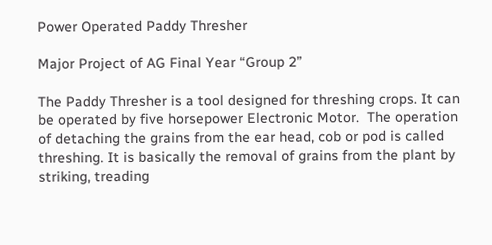Power Operated Paddy Thresher

Major Project of AG Final Year “Group 2”

The Paddy Thresher is a tool designed for threshing crops. It can be operated by five horsepower Electronic Motor.  The operation of detaching the grains from the ear head, cob or pod is called threshing. It is basically the removal of grains from the plant by striking, treading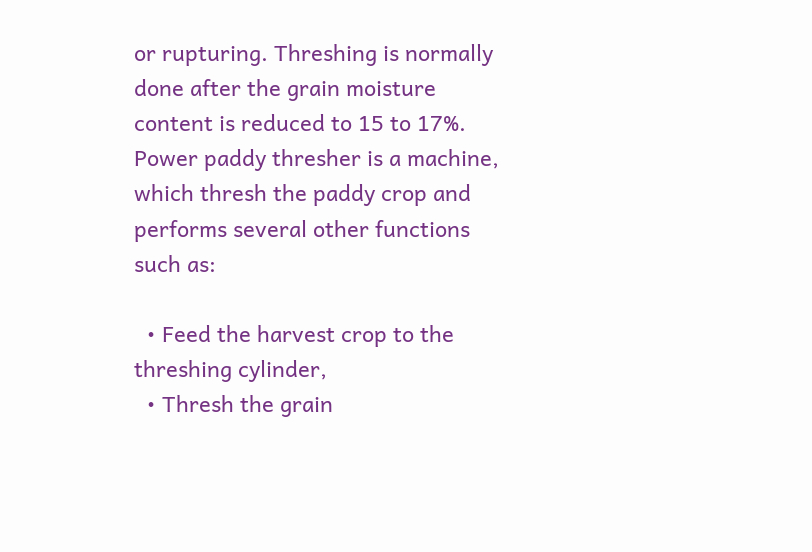or rupturing. Threshing is normally done after the grain moisture content is reduced to 15 to 17%. Power paddy thresher is a machine, which thresh the paddy crop and performs several other functions such as:

  • Feed the harvest crop to the threshing cylinder,
  • Thresh the grain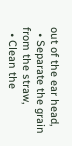out of the ear head,
  • Separate the grain from the straw,
  • Clean the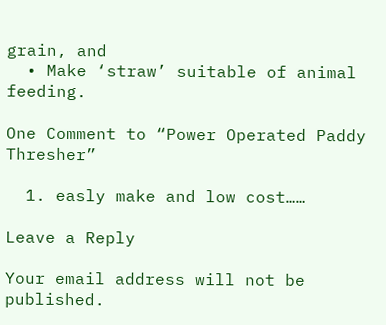grain, and
  • Make ‘straw’ suitable of animal feeding.

One Comment to “Power Operated Paddy Thresher”

  1. easly make and low cost……

Leave a Reply

Your email address will not be published.